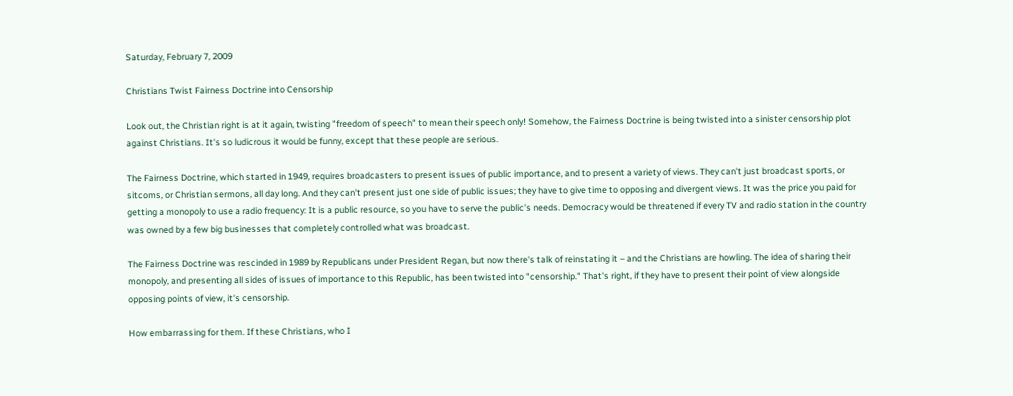Saturday, February 7, 2009

Christians Twist Fairness Doctrine into Censorship

Look out, the Christian right is at it again, twisting "freedom of speech" to mean their speech only! Somehow, the Fairness Doctrine is being twisted into a sinister censorship plot against Christians. It's so ludicrous it would be funny, except that these people are serious.

The Fairness Doctrine, which started in 1949, requires broadcasters to present issues of public importance, and to present a variety of views. They can't just broadcast sports, or sitcoms, or Christian sermons, all day long. And they can't present just one side of public issues; they have to give time to opposing and divergent views. It was the price you paid for getting a monopoly to use a radio frequency: It is a public resource, so you have to serve the public's needs. Democracy would be threatened if every TV and radio station in the country was owned by a few big businesses that completely controlled what was broadcast.

The Fairness Doctrine was rescinded in 1989 by Republicans under President Regan, but now there's talk of reinstating it – and the Christians are howling. The idea of sharing their monopoly, and presenting all sides of issues of importance to this Republic, has been twisted into "censorship." That's right, if they have to present their point of view alongside opposing points of view, it's censorship.

How embarrassing for them. If these Christians, who I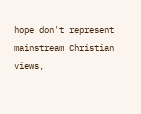hope don't represent mainstream Christian views,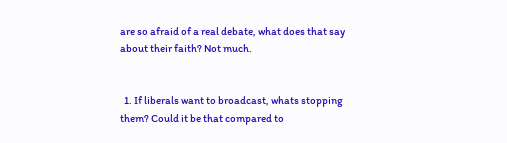are so afraid of a real debate, what does that say about their faith? Not much.


  1. If liberals want to broadcast, whats stopping them? Could it be that compared to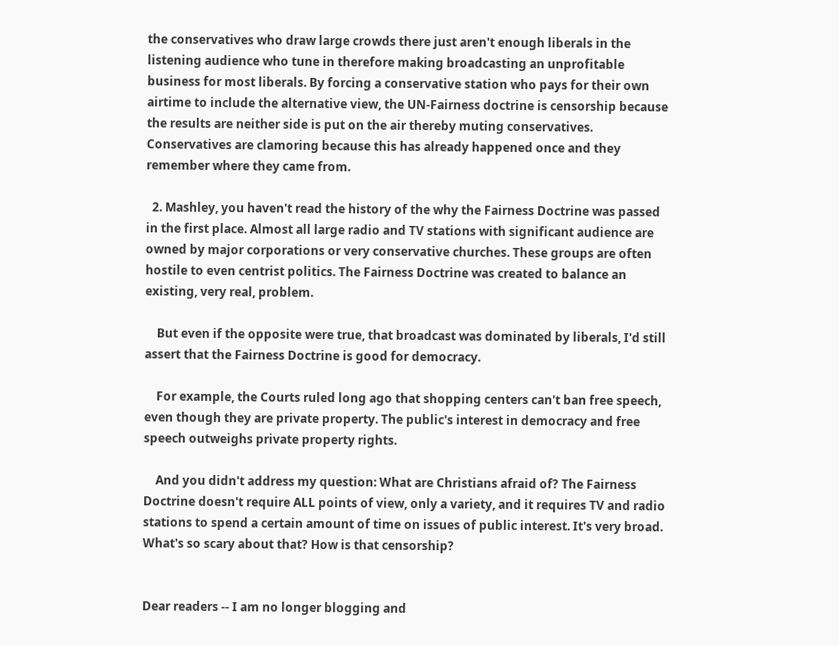the conservatives who draw large crowds there just aren't enough liberals in the listening audience who tune in therefore making broadcasting an unprofitable business for most liberals. By forcing a conservative station who pays for their own airtime to include the alternative view, the UN-Fairness doctrine is censorship because the results are neither side is put on the air thereby muting conservatives. Conservatives are clamoring because this has already happened once and they remember where they came from.

  2. Mashley, you haven't read the history of the why the Fairness Doctrine was passed in the first place. Almost all large radio and TV stations with significant audience are owned by major corporations or very conservative churches. These groups are often hostile to even centrist politics. The Fairness Doctrine was created to balance an existing, very real, problem.

    But even if the opposite were true, that broadcast was dominated by liberals, I'd still assert that the Fairness Doctrine is good for democracy.

    For example, the Courts ruled long ago that shopping centers can't ban free speech, even though they are private property. The public's interest in democracy and free speech outweighs private property rights.

    And you didn't address my question: What are Christians afraid of? The Fairness Doctrine doesn't require ALL points of view, only a variety, and it requires TV and radio stations to spend a certain amount of time on issues of public interest. It's very broad. What's so scary about that? How is that censorship?


Dear readers -- I am no longer blogging and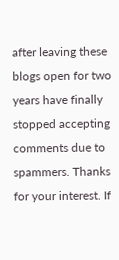after leaving these blogs open for two years have finally stopped accepting comments due to spammers. Thanks for your interest. If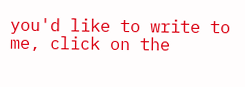you'd like to write to me, click on the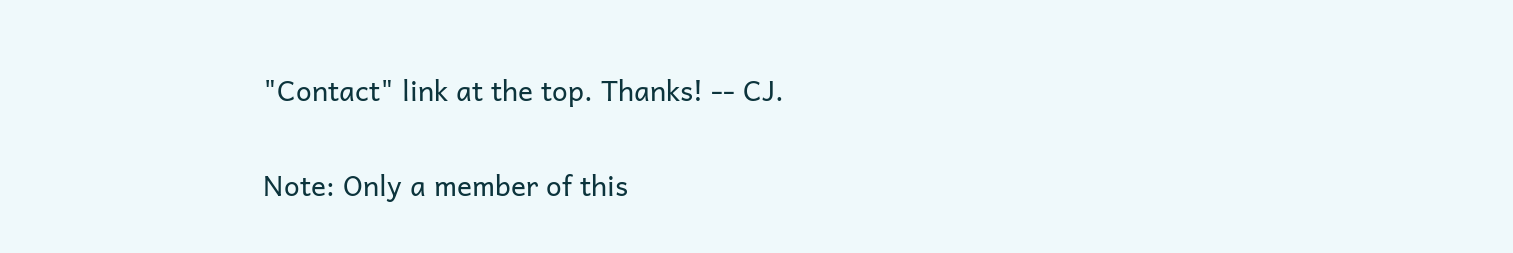"Contact" link at the top. Thanks! -- CJ.

Note: Only a member of this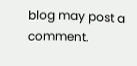blog may post a comment.